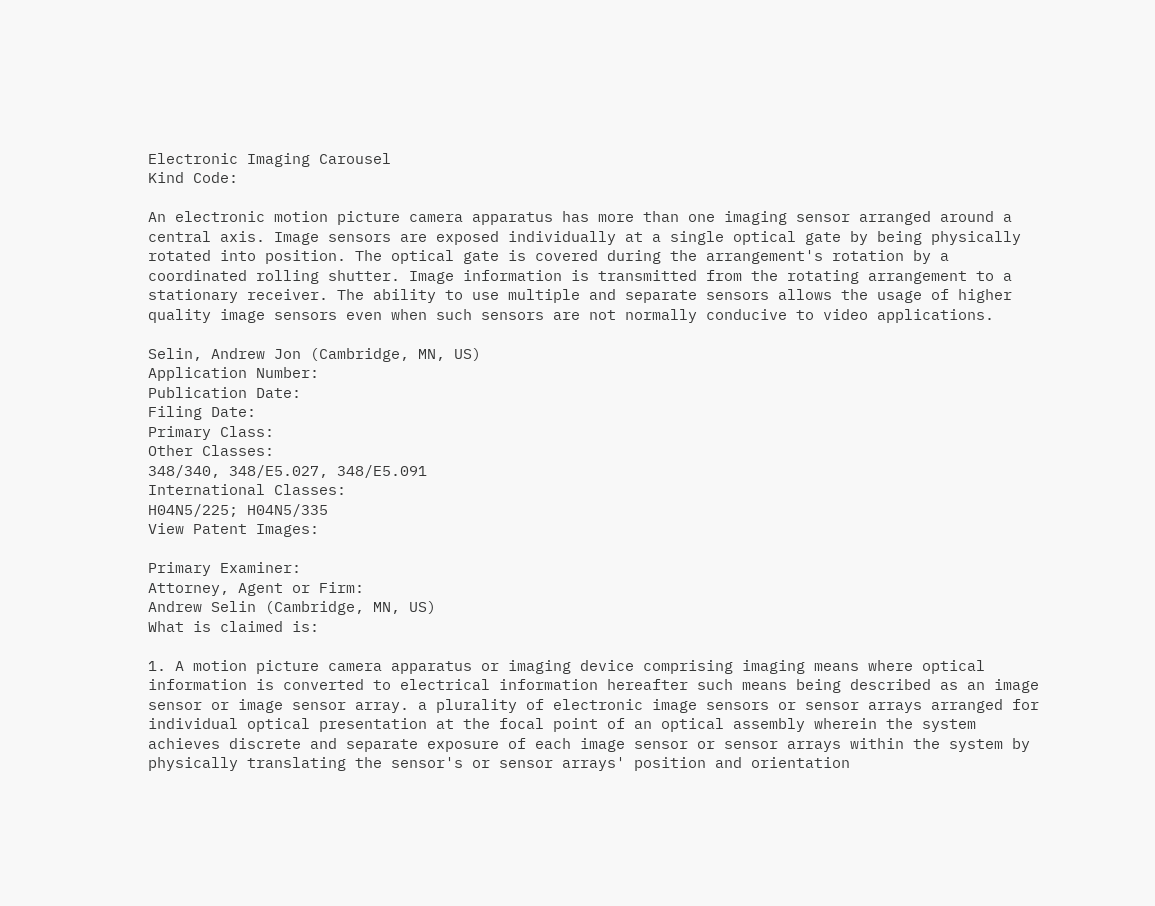Electronic Imaging Carousel
Kind Code:

An electronic motion picture camera apparatus has more than one imaging sensor arranged around a central axis. Image sensors are exposed individually at a single optical gate by being physically rotated into position. The optical gate is covered during the arrangement's rotation by a coordinated rolling shutter. Image information is transmitted from the rotating arrangement to a stationary receiver. The ability to use multiple and separate sensors allows the usage of higher quality image sensors even when such sensors are not normally conducive to video applications.

Selin, Andrew Jon (Cambridge, MN, US)
Application Number:
Publication Date:
Filing Date:
Primary Class:
Other Classes:
348/340, 348/E5.027, 348/E5.091
International Classes:
H04N5/225; H04N5/335
View Patent Images:

Primary Examiner:
Attorney, Agent or Firm:
Andrew Selin (Cambridge, MN, US)
What is claimed is:

1. A motion picture camera apparatus or imaging device comprising imaging means where optical information is converted to electrical information hereafter such means being described as an image sensor or image sensor array. a plurality of electronic image sensors or sensor arrays arranged for individual optical presentation at the focal point of an optical assembly wherein the system achieves discrete and separate exposure of each image sensor or sensor arrays within the system by physically translating the sensor's or sensor arrays' position and orientation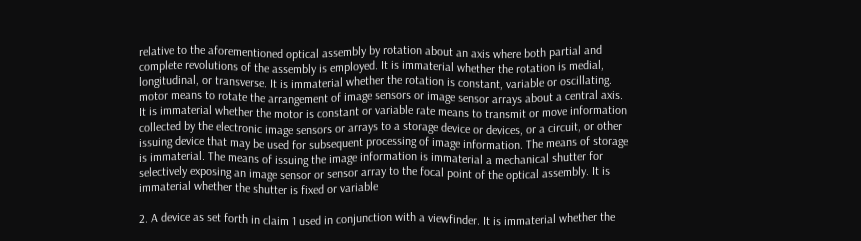relative to the aforementioned optical assembly by rotation about an axis where both partial and complete revolutions of the assembly is employed. It is immaterial whether the rotation is medial, longitudinal, or transverse. It is immaterial whether the rotation is constant, variable or oscillating. motor means to rotate the arrangement of image sensors or image sensor arrays about a central axis. It is immaterial whether the motor is constant or variable rate means to transmit or move information collected by the electronic image sensors or arrays to a storage device or devices, or a circuit, or other issuing device that may be used for subsequent processing of image information. The means of storage is immaterial. The means of issuing the image information is immaterial a mechanical shutter for selectively exposing an image sensor or sensor array to the focal point of the optical assembly. It is immaterial whether the shutter is fixed or variable

2. A device as set forth in claim 1 used in conjunction with a viewfinder. It is immaterial whether the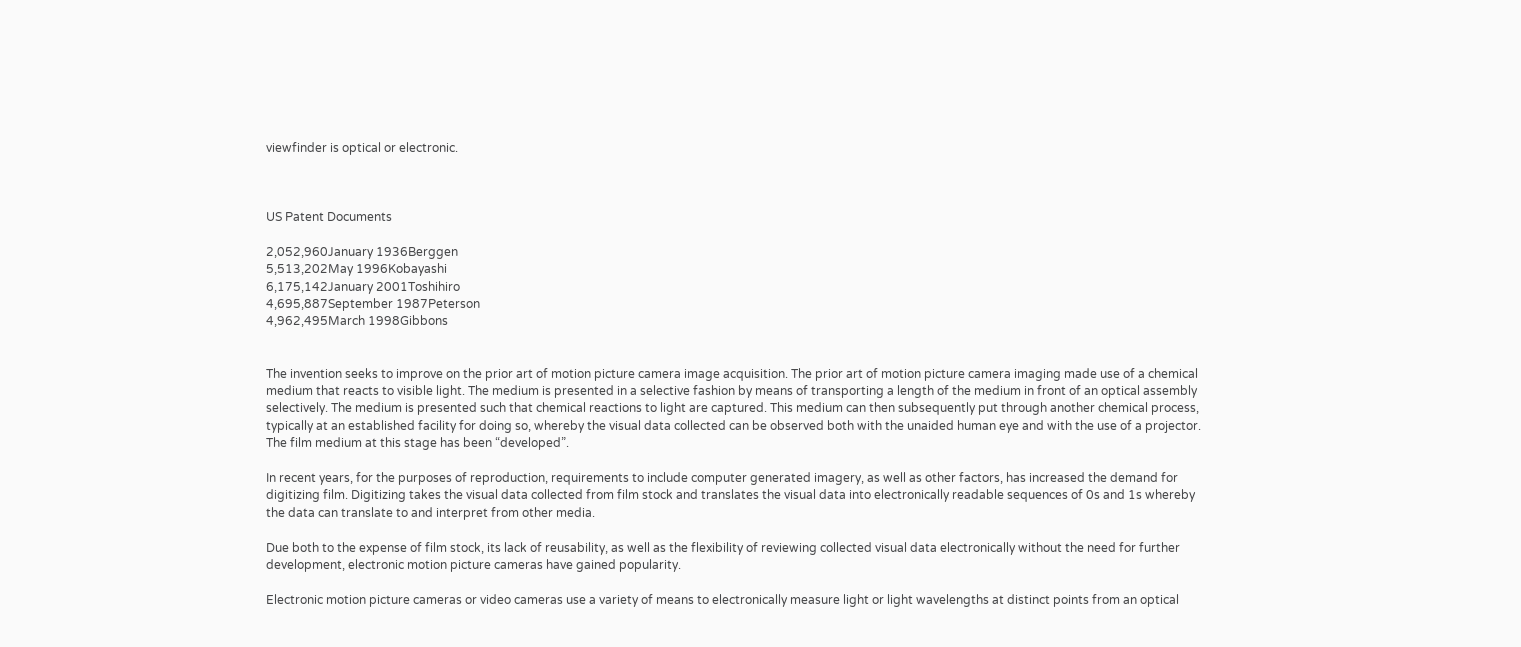viewfinder is optical or electronic.



US Patent Documents

2,052,960January 1936Berggen
5,513,202May 1996Kobayashi
6,175,142January 2001Toshihiro
4,695,887September 1987Peterson
4,962,495March 1998Gibbons


The invention seeks to improve on the prior art of motion picture camera image acquisition. The prior art of motion picture camera imaging made use of a chemical medium that reacts to visible light. The medium is presented in a selective fashion by means of transporting a length of the medium in front of an optical assembly selectively. The medium is presented such that chemical reactions to light are captured. This medium can then subsequently put through another chemical process, typically at an established facility for doing so, whereby the visual data collected can be observed both with the unaided human eye and with the use of a projector. The film medium at this stage has been “developed”.

In recent years, for the purposes of reproduction, requirements to include computer generated imagery, as well as other factors, has increased the demand for digitizing film. Digitizing takes the visual data collected from film stock and translates the visual data into electronically readable sequences of 0s and 1s whereby the data can translate to and interpret from other media.

Due both to the expense of film stock, its lack of reusability, as well as the flexibility of reviewing collected visual data electronically without the need for further development, electronic motion picture cameras have gained popularity.

Electronic motion picture cameras or video cameras use a variety of means to electronically measure light or light wavelengths at distinct points from an optical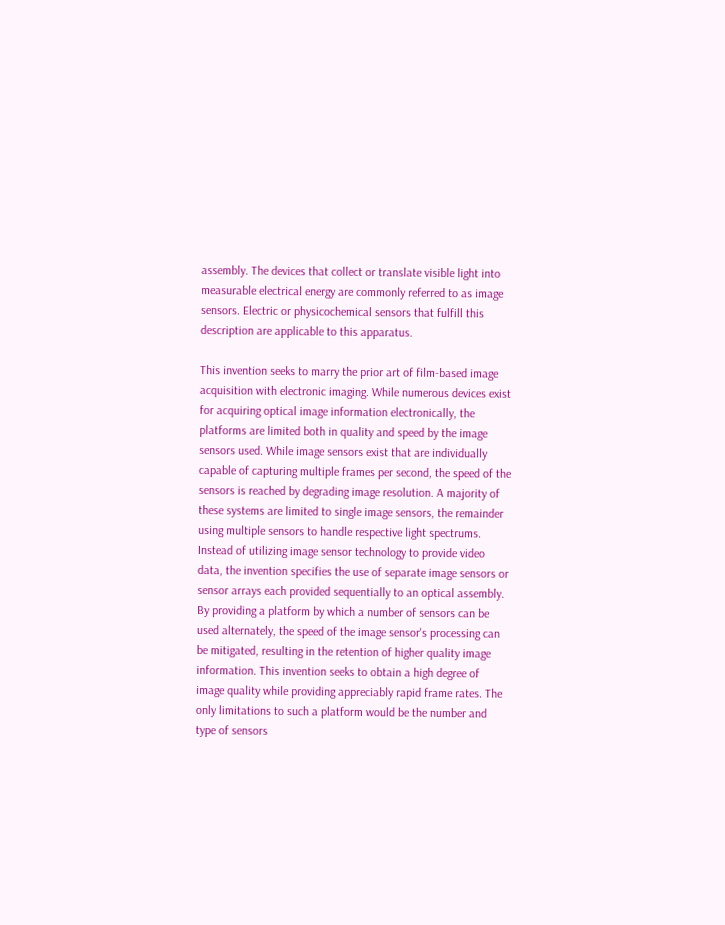assembly. The devices that collect or translate visible light into measurable electrical energy are commonly referred to as image sensors. Electric or physicochemical sensors that fulfill this description are applicable to this apparatus.

This invention seeks to marry the prior art of film-based image acquisition with electronic imaging. While numerous devices exist for acquiring optical image information electronically, the platforms are limited both in quality and speed by the image sensors used. While image sensors exist that are individually capable of capturing multiple frames per second, the speed of the sensors is reached by degrading image resolution. A majority of these systems are limited to single image sensors, the remainder using multiple sensors to handle respective light spectrums. Instead of utilizing image sensor technology to provide video data, the invention specifies the use of separate image sensors or sensor arrays each provided sequentially to an optical assembly. By providing a platform by which a number of sensors can be used alternately, the speed of the image sensor's processing can be mitigated, resulting in the retention of higher quality image information. This invention seeks to obtain a high degree of image quality while providing appreciably rapid frame rates. The only limitations to such a platform would be the number and type of sensors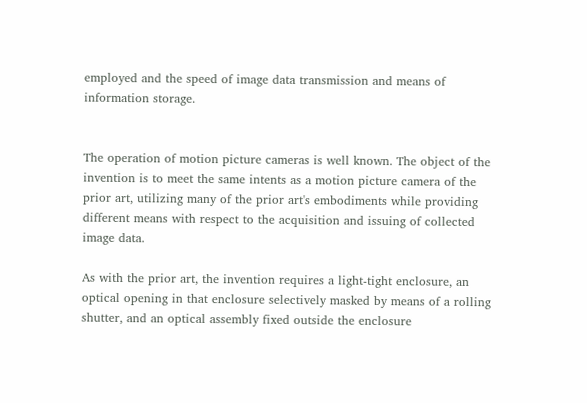employed and the speed of image data transmission and means of information storage.


The operation of motion picture cameras is well known. The object of the invention is to meet the same intents as a motion picture camera of the prior art, utilizing many of the prior art's embodiments while providing different means with respect to the acquisition and issuing of collected image data.

As with the prior art, the invention requires a light-tight enclosure, an optical opening in that enclosure selectively masked by means of a rolling shutter, and an optical assembly fixed outside the enclosure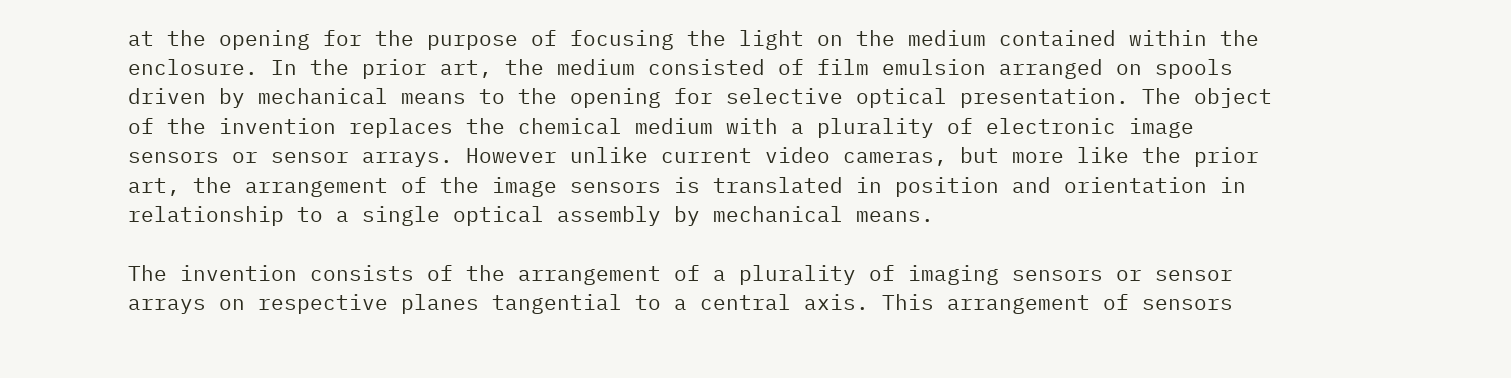at the opening for the purpose of focusing the light on the medium contained within the enclosure. In the prior art, the medium consisted of film emulsion arranged on spools driven by mechanical means to the opening for selective optical presentation. The object of the invention replaces the chemical medium with a plurality of electronic image sensors or sensor arrays. However unlike current video cameras, but more like the prior art, the arrangement of the image sensors is translated in position and orientation in relationship to a single optical assembly by mechanical means.

The invention consists of the arrangement of a plurality of imaging sensors or sensor arrays on respective planes tangential to a central axis. This arrangement of sensors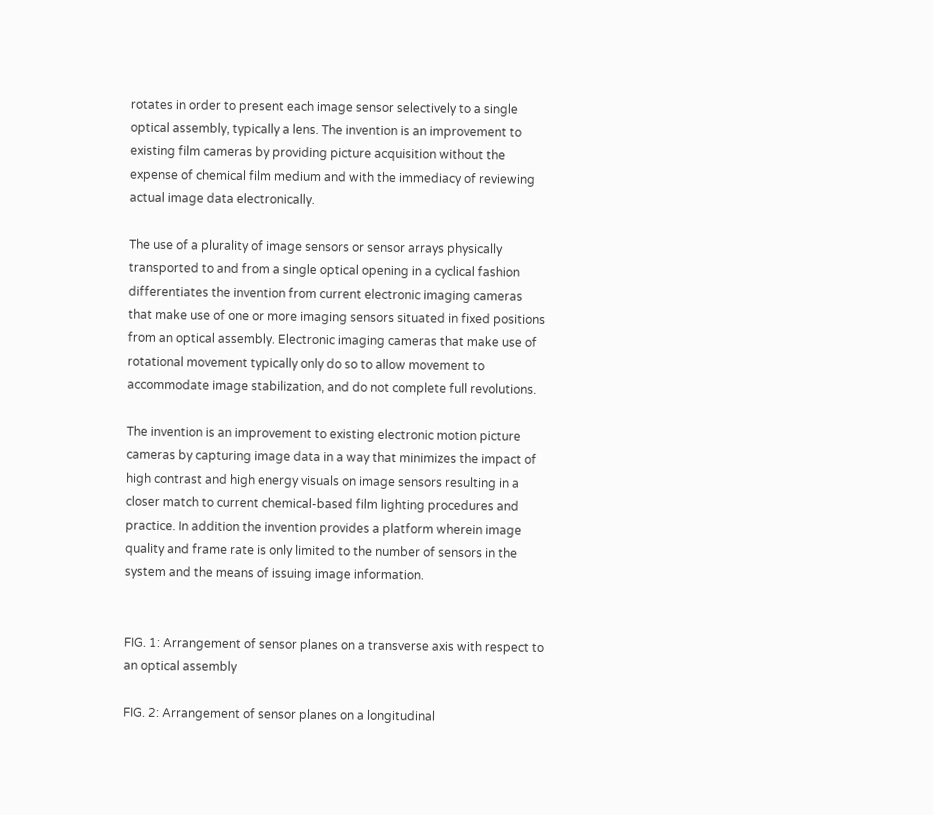rotates in order to present each image sensor selectively to a single optical assembly, typically a lens. The invention is an improvement to existing film cameras by providing picture acquisition without the expense of chemical film medium and with the immediacy of reviewing actual image data electronically.

The use of a plurality of image sensors or sensor arrays physically transported to and from a single optical opening in a cyclical fashion differentiates the invention from current electronic imaging cameras that make use of one or more imaging sensors situated in fixed positions from an optical assembly. Electronic imaging cameras that make use of rotational movement typically only do so to allow movement to accommodate image stabilization, and do not complete full revolutions.

The invention is an improvement to existing electronic motion picture cameras by capturing image data in a way that minimizes the impact of high contrast and high energy visuals on image sensors resulting in a closer match to current chemical-based film lighting procedures and practice. In addition the invention provides a platform wherein image quality and frame rate is only limited to the number of sensors in the system and the means of issuing image information.


FIG. 1: Arrangement of sensor planes on a transverse axis with respect to an optical assembly

FIG. 2: Arrangement of sensor planes on a longitudinal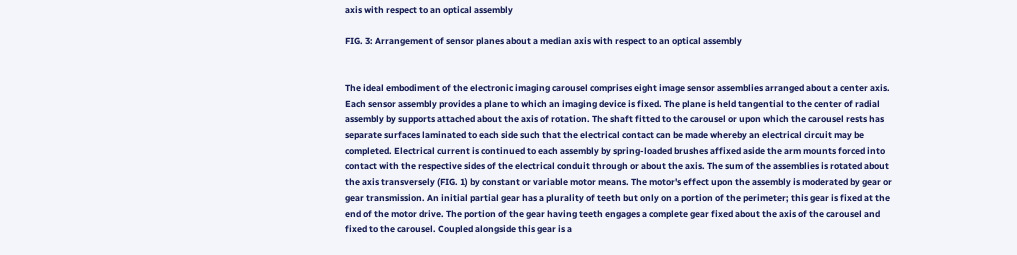axis with respect to an optical assembly

FIG. 3: Arrangement of sensor planes about a median axis with respect to an optical assembly


The ideal embodiment of the electronic imaging carousel comprises eight image sensor assemblies arranged about a center axis. Each sensor assembly provides a plane to which an imaging device is fixed. The plane is held tangential to the center of radial assembly by supports attached about the axis of rotation. The shaft fitted to the carousel or upon which the carousel rests has separate surfaces laminated to each side such that the electrical contact can be made whereby an electrical circuit may be completed. Electrical current is continued to each assembly by spring-loaded brushes affixed aside the arm mounts forced into contact with the respective sides of the electrical conduit through or about the axis. The sum of the assemblies is rotated about the axis transversely (FIG. 1) by constant or variable motor means. The motor's effect upon the assembly is moderated by gear or gear transmission. An initial partial gear has a plurality of teeth but only on a portion of the perimeter; this gear is fixed at the end of the motor drive. The portion of the gear having teeth engages a complete gear fixed about the axis of the carousel and fixed to the carousel. Coupled alongside this gear is a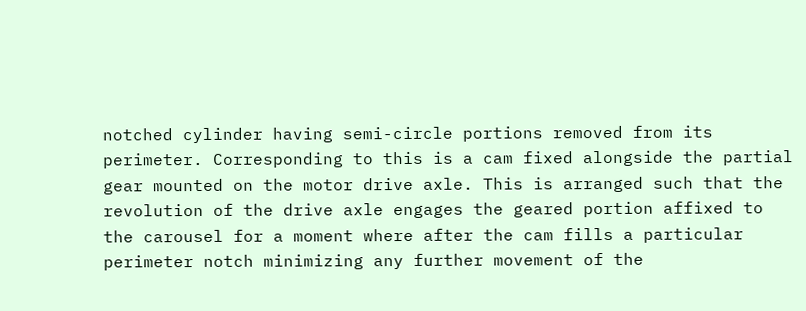notched cylinder having semi-circle portions removed from its perimeter. Corresponding to this is a cam fixed alongside the partial gear mounted on the motor drive axle. This is arranged such that the revolution of the drive axle engages the geared portion affixed to the carousel for a moment where after the cam fills a particular perimeter notch minimizing any further movement of the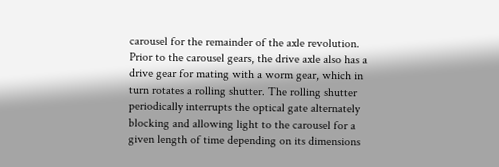carousel for the remainder of the axle revolution. Prior to the carousel gears, the drive axle also has a drive gear for mating with a worm gear, which in turn rotates a rolling shutter. The rolling shutter periodically interrupts the optical gate alternately blocking and allowing light to the carousel for a given length of time depending on its dimensions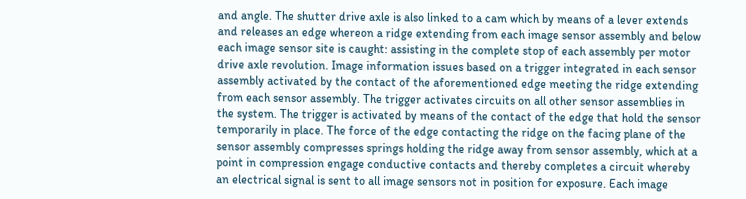and angle. The shutter drive axle is also linked to a cam which by means of a lever extends and releases an edge whereon a ridge extending from each image sensor assembly and below each image sensor site is caught: assisting in the complete stop of each assembly per motor drive axle revolution. Image information issues based on a trigger integrated in each sensor assembly activated by the contact of the aforementioned edge meeting the ridge extending from each sensor assembly. The trigger activates circuits on all other sensor assemblies in the system. The trigger is activated by means of the contact of the edge that hold the sensor temporarily in place. The force of the edge contacting the ridge on the facing plane of the sensor assembly compresses springs holding the ridge away from sensor assembly, which at a point in compression engage conductive contacts and thereby completes a circuit whereby an electrical signal is sent to all image sensors not in position for exposure. Each image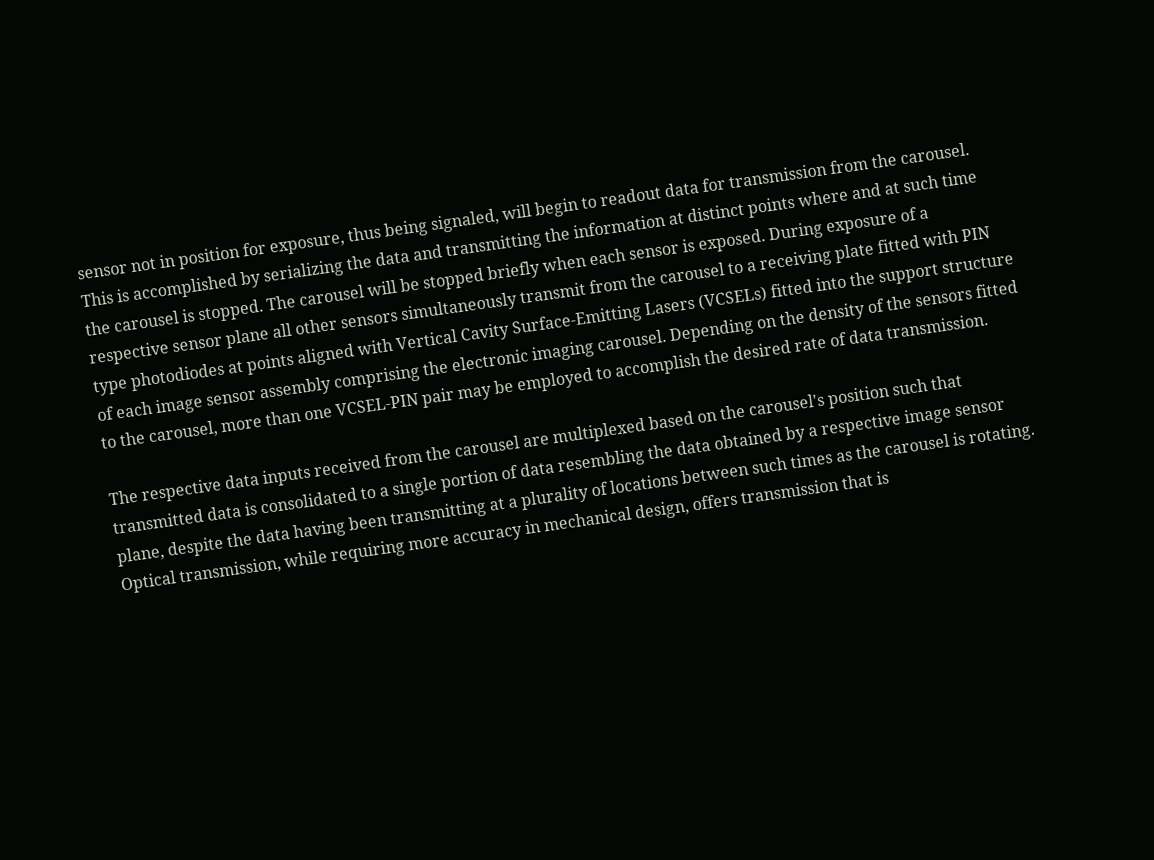sensor not in position for exposure, thus being signaled, will begin to readout data for transmission from the carousel. This is accomplished by serializing the data and transmitting the information at distinct points where and at such time the carousel is stopped. The carousel will be stopped briefly when each sensor is exposed. During exposure of a respective sensor plane all other sensors simultaneously transmit from the carousel to a receiving plate fitted with PIN type photodiodes at points aligned with Vertical Cavity Surface-Emitting Lasers (VCSELs) fitted into the support structure of each image sensor assembly comprising the electronic imaging carousel. Depending on the density of the sensors fitted to the carousel, more than one VCSEL-PIN pair may be employed to accomplish the desired rate of data transmission.

The respective data inputs received from the carousel are multiplexed based on the carousel's position such that transmitted data is consolidated to a single portion of data resembling the data obtained by a respective image sensor plane, despite the data having been transmitting at a plurality of locations between such times as the carousel is rotating. Optical transmission, while requiring more accuracy in mechanical design, offers transmission that is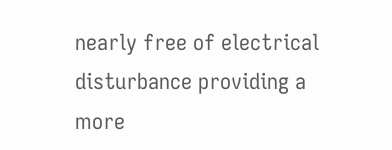nearly free of electrical disturbance providing a more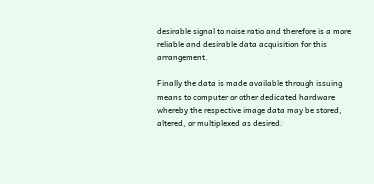desirable signal to noise ratio and therefore is a more reliable and desirable data acquisition for this arrangement.

Finally the data is made available through issuing means to computer or other dedicated hardware whereby the respective image data may be stored, altered, or multiplexed as desired.